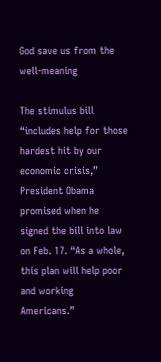God save us from the well-meaning

The stimulus bill “includes help for those hardest hit by our economic crisis,” President Obama promised when he signed the bill into law on Feb. 17. “As a whole, this plan will help poor and working Americans.”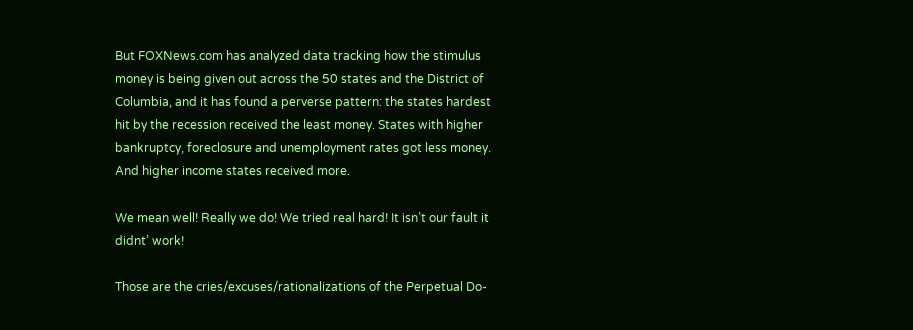But FOXNews.com has analyzed data tracking how the stimulus money is being given out across the 50 states and the District of Columbia, and it has found a perverse pattern: the states hardest hit by the recession received the least money. States with higher bankruptcy, foreclosure and unemployment rates got less money. And higher income states received more.

We mean well! Really we do! We tried real hard! It isn’t our fault it didnt’ work!

Those are the cries/excuses/rationalizations of the Perpetual Do-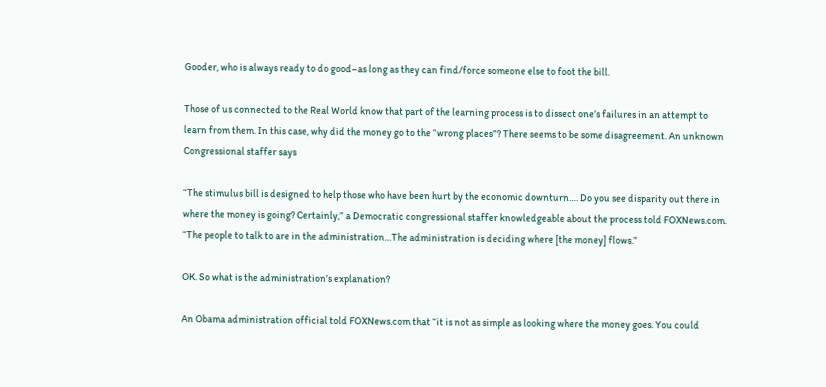Gooder, who is always ready to do good–as long as they can find/force someone else to foot the bill.

Those of us connected to the Real World know that part of the learning process is to dissect one’s failures in an attempt to learn from them. In this case, why did the money go to the “wrong places”? There seems to be some disagreement. An unknown Congressional staffer says

“The stimulus bill is designed to help those who have been hurt by the economic downturn…. Do you see disparity out there in where the money is going? Certainly,” a Democratic congressional staffer knowledgeable about the process told FOXNews.com. “The people to talk to are in the administration…The administration is deciding where [the money] flows.”

OK. So what is the administration’s explanation?

An Obama administration official told FOXNews.com that “it is not as simple as looking where the money goes. You could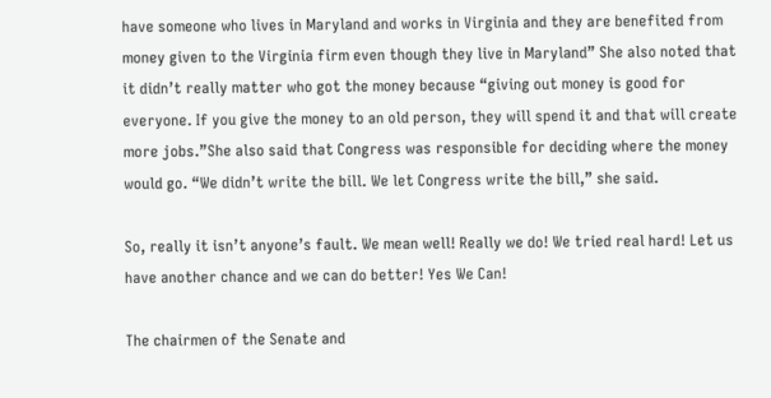have someone who lives in Maryland and works in Virginia and they are benefited from money given to the Virginia firm even though they live in Maryland” She also noted that it didn’t really matter who got the money because “giving out money is good for everyone. If you give the money to an old person, they will spend it and that will create more jobs.”She also said that Congress was responsible for deciding where the money would go. “We didn’t write the bill. We let Congress write the bill,” she said.

So, really it isn’t anyone’s fault. We mean well! Really we do! We tried real hard! Let us have another chance and we can do better! Yes We Can!

The chairmen of the Senate and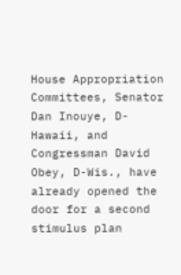House Appropriation Committees, Senator Dan Inouye, D-Hawaii, and Congressman David Obey, D-Wis., have already opened the door for a second stimulus plan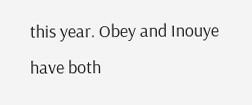this year. Obey and Inouye have both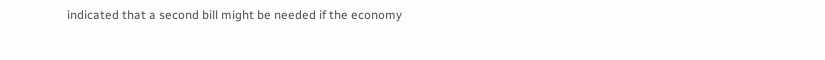indicated that a second bill might be needed if the economy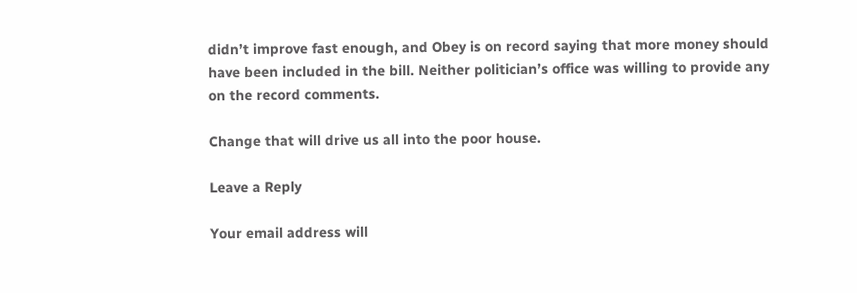didn’t improve fast enough, and Obey is on record saying that more money should have been included in the bill. Neither politician’s office was willing to provide any on the record comments.

Change that will drive us all into the poor house.

Leave a Reply

Your email address will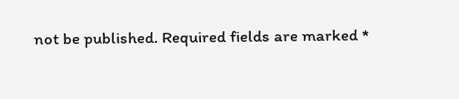not be published. Required fields are marked *